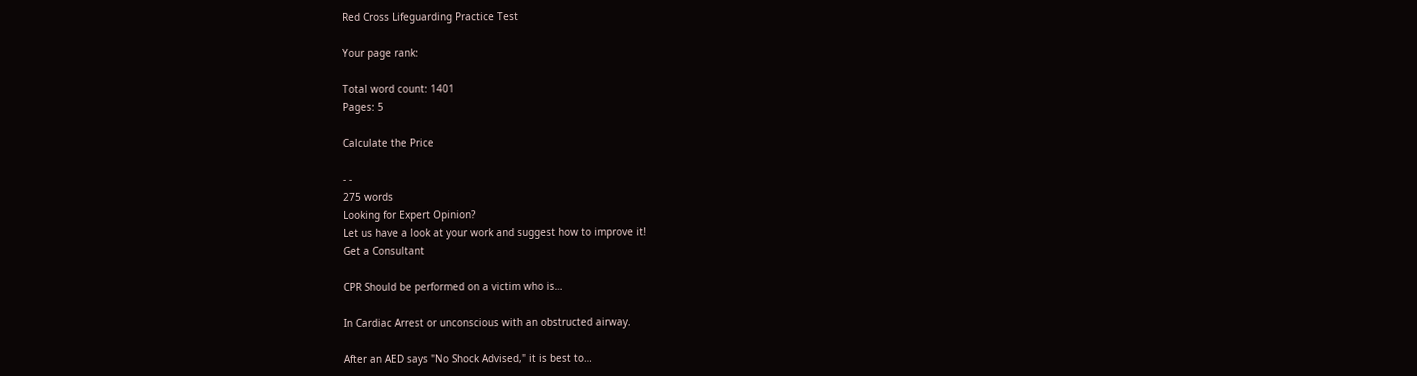Red Cross Lifeguarding Practice Test

Your page rank:

Total word count: 1401
Pages: 5

Calculate the Price

- -
275 words
Looking for Expert Opinion?
Let us have a look at your work and suggest how to improve it!
Get a Consultant

CPR Should be performed on a victim who is…

In Cardiac Arrest or unconscious with an obstructed airway.

After an AED says "No Shock Advised," it is best to…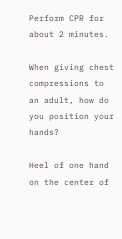Perform CPR for about 2 minutes.

When giving chest compressions to an adult, how do you position your hands?

Heel of one hand on the center of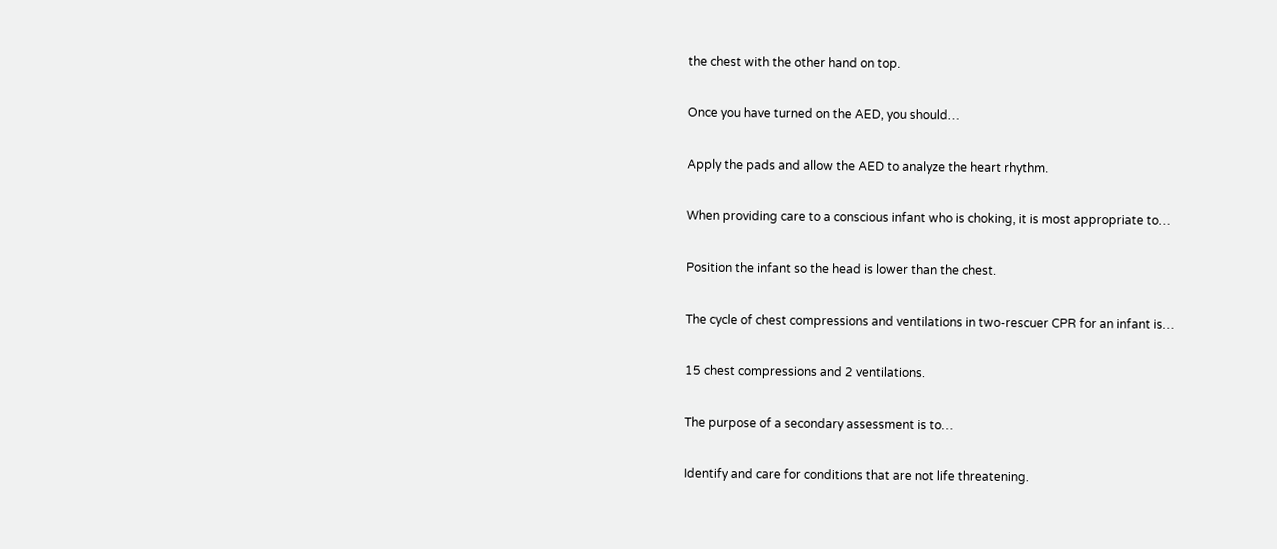the chest with the other hand on top.

Once you have turned on the AED, you should…

Apply the pads and allow the AED to analyze the heart rhythm.

When providing care to a conscious infant who is choking, it is most appropriate to…

Position the infant so the head is lower than the chest.

The cycle of chest compressions and ventilations in two-rescuer CPR for an infant is…

15 chest compressions and 2 ventilations.

The purpose of a secondary assessment is to…

Identify and care for conditions that are not life threatening.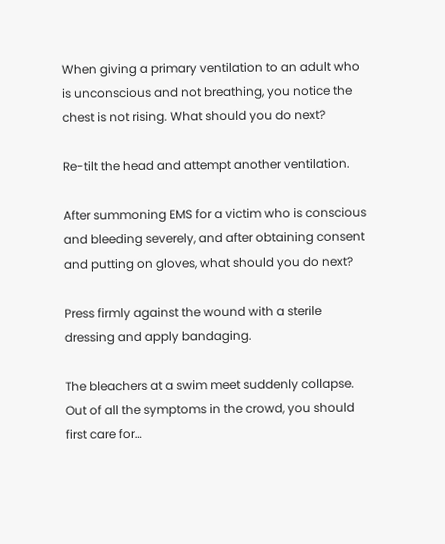When giving a primary ventilation to an adult who is unconscious and not breathing, you notice the chest is not rising. What should you do next?

Re-tilt the head and attempt another ventilation.

After summoning EMS for a victim who is conscious and bleeding severely, and after obtaining consent and putting on gloves, what should you do next?

Press firmly against the wound with a sterile dressing and apply bandaging.

The bleachers at a swim meet suddenly collapse. Out of all the symptoms in the crowd, you should first care for…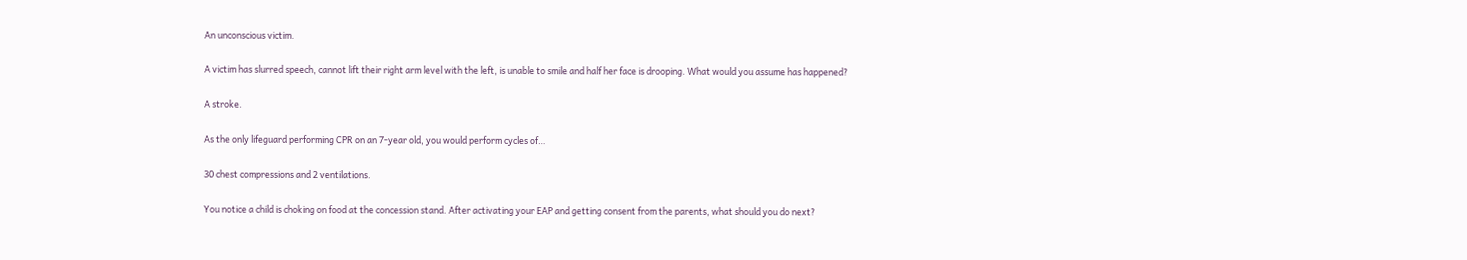An unconscious victim.

A victim has slurred speech, cannot lift their right arm level with the left, is unable to smile and half her face is drooping. What would you assume has happened?

A stroke.

As the only lifeguard performing CPR on an 7-year old, you would perform cycles of…

30 chest compressions and 2 ventilations.

You notice a child is choking on food at the concession stand. After activating your EAP and getting consent from the parents, what should you do next?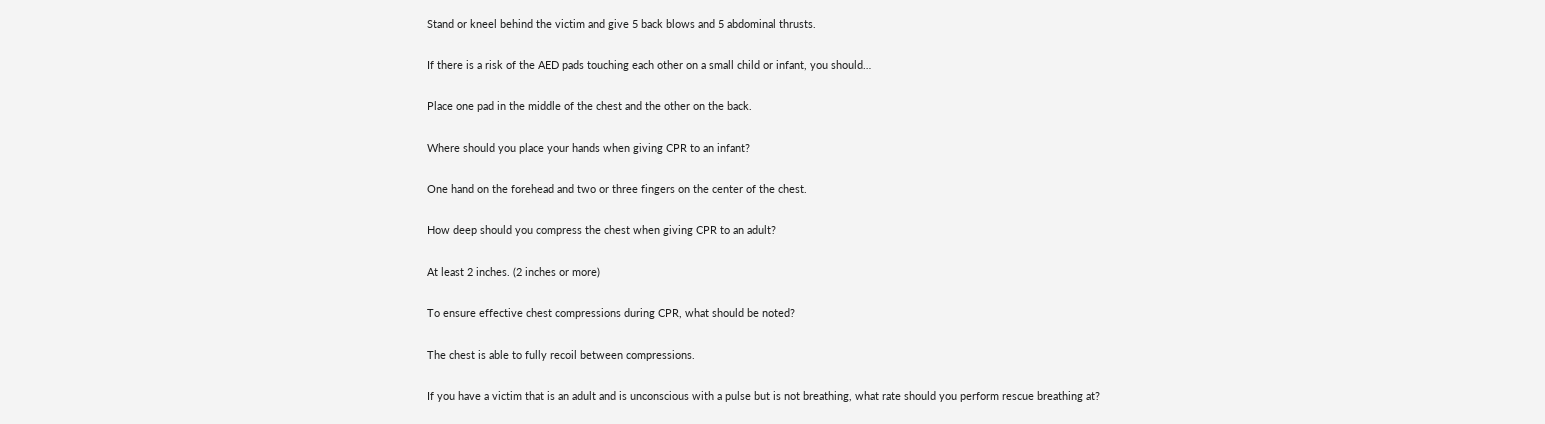Stand or kneel behind the victim and give 5 back blows and 5 abdominal thrusts.

If there is a risk of the AED pads touching each other on a small child or infant, you should…

Place one pad in the middle of the chest and the other on the back.

Where should you place your hands when giving CPR to an infant?

One hand on the forehead and two or three fingers on the center of the chest.

How deep should you compress the chest when giving CPR to an adult?

At least 2 inches. (2 inches or more)

To ensure effective chest compressions during CPR, what should be noted?

The chest is able to fully recoil between compressions.

If you have a victim that is an adult and is unconscious with a pulse but is not breathing, what rate should you perform rescue breathing at?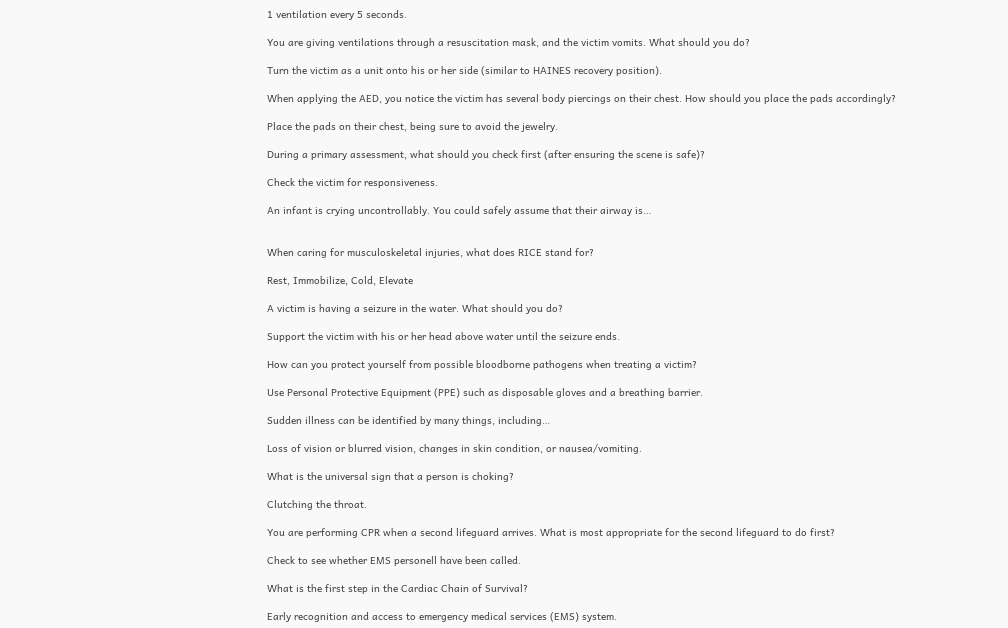1 ventilation every 5 seconds.

You are giving ventilations through a resuscitation mask, and the victim vomits. What should you do?

Turn the victim as a unit onto his or her side (similar to HAINES recovery position).

When applying the AED, you notice the victim has several body piercings on their chest. How should you place the pads accordingly?

Place the pads on their chest, being sure to avoid the jewelry.

During a primary assessment, what should you check first (after ensuring the scene is safe)?

Check the victim for responsiveness.

An infant is crying uncontrollably. You could safely assume that their airway is…


When caring for musculoskeletal injuries, what does RICE stand for?

Rest, Immobilize, Cold, Elevate

A victim is having a seizure in the water. What should you do?

Support the victim with his or her head above water until the seizure ends.

How can you protect yourself from possible bloodborne pathogens when treating a victim?

Use Personal Protective Equipment (PPE) such as disposable gloves and a breathing barrier.

Sudden illness can be identified by many things, including…

Loss of vision or blurred vision, changes in skin condition, or nausea/vomiting.

What is the universal sign that a person is choking?

Clutching the throat.

You are performing CPR when a second lifeguard arrives. What is most appropriate for the second lifeguard to do first?

Check to see whether EMS personell have been called.

What is the first step in the Cardiac Chain of Survival?

Early recognition and access to emergency medical services (EMS) system.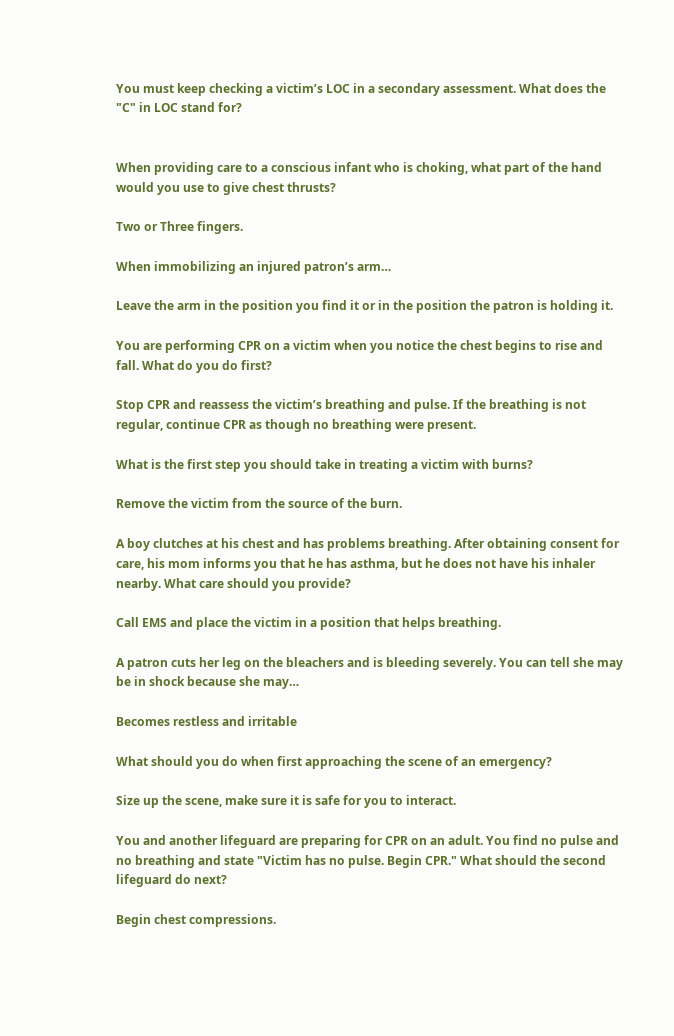You must keep checking a victim’s LOC in a secondary assessment. What does the "C" in LOC stand for?


When providing care to a conscious infant who is choking, what part of the hand would you use to give chest thrusts?

Two or Three fingers.

When immobilizing an injured patron’s arm…

Leave the arm in the position you find it or in the position the patron is holding it.

You are performing CPR on a victim when you notice the chest begins to rise and fall. What do you do first?

Stop CPR and reassess the victim’s breathing and pulse. If the breathing is not regular, continue CPR as though no breathing were present.

What is the first step you should take in treating a victim with burns?

Remove the victim from the source of the burn.

A boy clutches at his chest and has problems breathing. After obtaining consent for care, his mom informs you that he has asthma, but he does not have his inhaler nearby. What care should you provide?

Call EMS and place the victim in a position that helps breathing.

A patron cuts her leg on the bleachers and is bleeding severely. You can tell she may be in shock because she may…

Becomes restless and irritable

What should you do when first approaching the scene of an emergency?

Size up the scene, make sure it is safe for you to interact.

You and another lifeguard are preparing for CPR on an adult. You find no pulse and no breathing and state "Victim has no pulse. Begin CPR." What should the second lifeguard do next?

Begin chest compressions.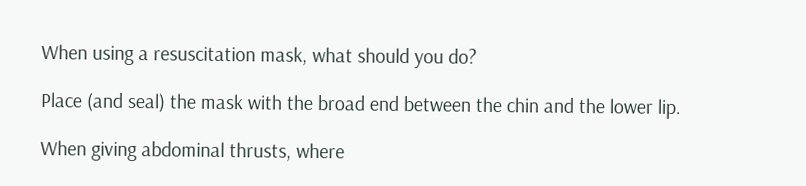When using a resuscitation mask, what should you do?

Place (and seal) the mask with the broad end between the chin and the lower lip.

When giving abdominal thrusts, where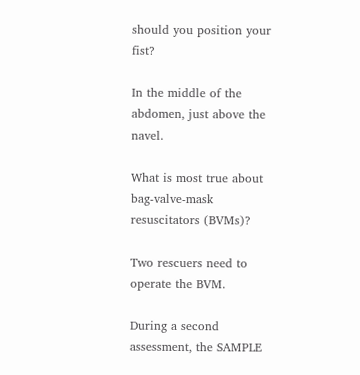should you position your fist?

In the middle of the abdomen, just above the navel.

What is most true about bag-valve-mask resuscitators (BVMs)?

Two rescuers need to operate the BVM.

During a second assessment, the SAMPLE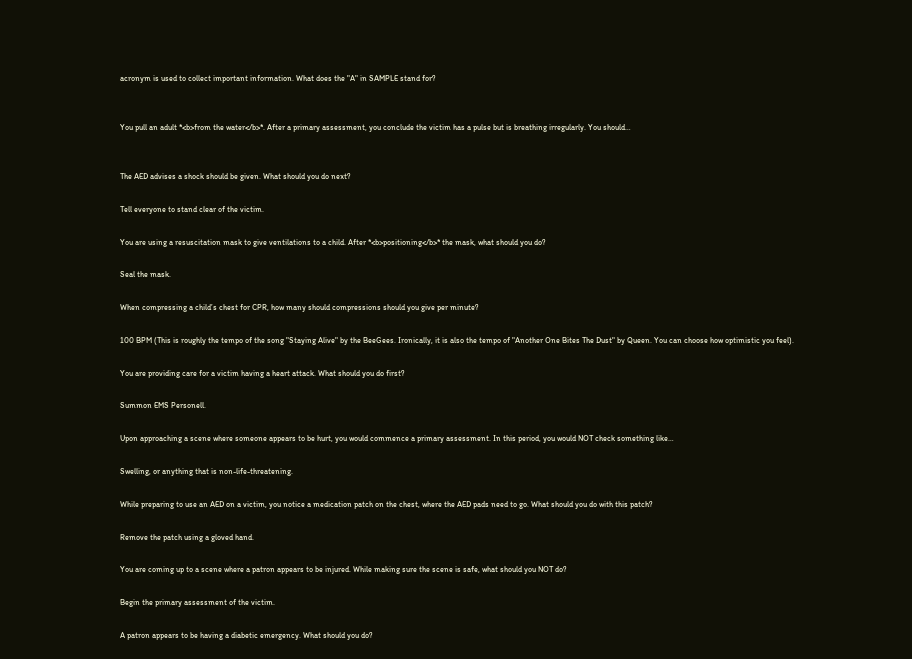acronym is used to collect important information. What does the "A" in SAMPLE stand for?


You pull an adult *<b>from the water</b>*. After a primary assessment, you conclude the victim has a pulse but is breathing irregularly. You should…


The AED advises a shock should be given. What should you do next?

Tell everyone to stand clear of the victim.

You are using a resuscitation mask to give ventilations to a child. After *<b>positioning</b>* the mask, what should you do?

Seal the mask.

When compressing a child’s chest for CPR, how many should compressions should you give per minute?

100 BPM (This is roughly the tempo of the song "Staying Alive" by the BeeGees. Ironically, it is also the tempo of "Another One Bites The Dust" by Queen. You can choose how optimistic you feel).

You are providing care for a victim having a heart attack. What should you do first?

Summon EMS Personell.

Upon approaching a scene where someone appears to be hurt, you would commence a primary assessment. In this period, you would NOT check something like…

Swelling, or anything that is non-life-threatening.

While preparing to use an AED on a victim, you notice a medication patch on the chest, where the AED pads need to go. What should you do with this patch?

Remove the patch using a gloved hand.

You are coming up to a scene where a patron appears to be injured. While making sure the scene is safe, what should you NOT do?

Begin the primary assessment of the victim.

A patron appears to be having a diabetic emergency. What should you do?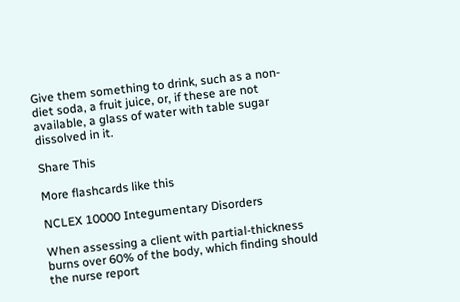Give them something to drink, such as a non-diet soda, a fruit juice, or, if these are not available, a glass of water with table sugar dissolved in it.

Share This

More flashcards like this

NCLEX 10000 Integumentary Disorders

When assessing a client with partial-thickness burns over 60% of the body, which finding should the nurse report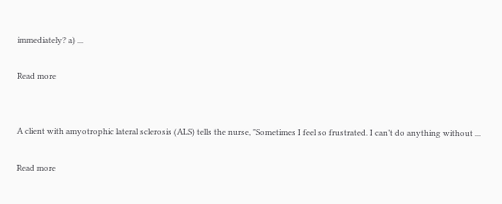immediately? a) ...

Read more


A client with amyotrophic lateral sclerosis (ALS) tells the nurse, "Sometimes I feel so frustrated. I can’t do anything without ...

Read more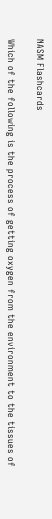NASM Flashcards

Which of the following is the process of getting oxygen from the environment to the tissues of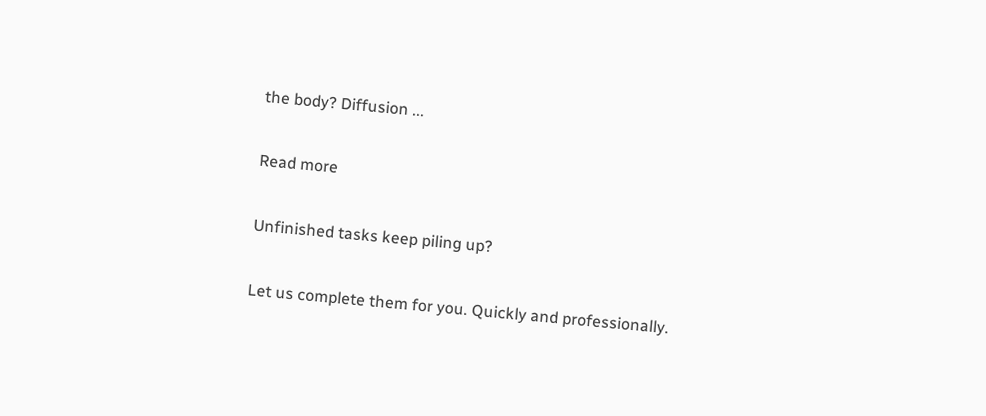the body? Diffusion ...

Read more

Unfinished tasks keep piling up?

Let us complete them for you. Quickly and professionally.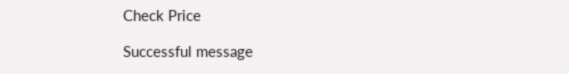Check Price

Successful message